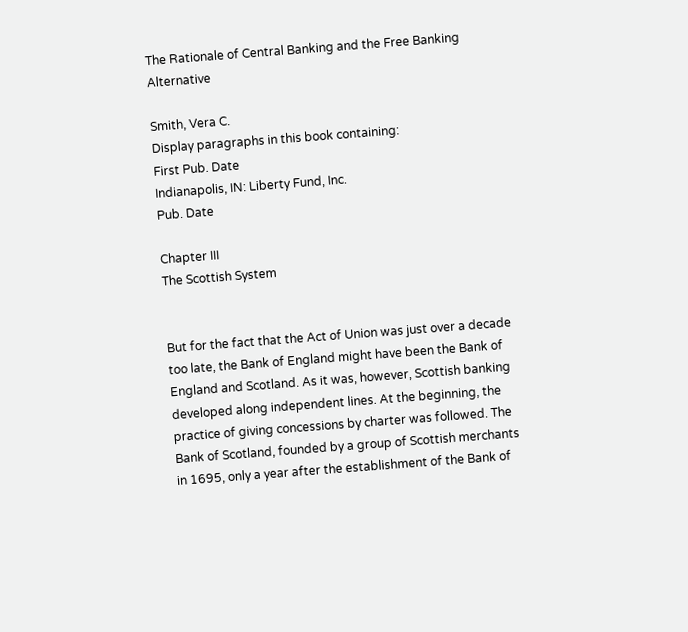The Rationale of Central Banking and the Free Banking Alternative

Smith, Vera C.
Display paragraphs in this book containing:
First Pub. Date
Indianapolis, IN: Liberty Fund, Inc.
Pub. Date

Chapter III
The Scottish System


But for the fact that the Act of Union was just over a decade too late, the Bank of England might have been the Bank of England and Scotland. As it was, however, Scottish banking developed along independent lines. At the beginning, the practice of giving concessions by charter was followed. The Bank of Scotland, founded by a group of Scottish merchants in 1695, only a year after the establishment of the Bank of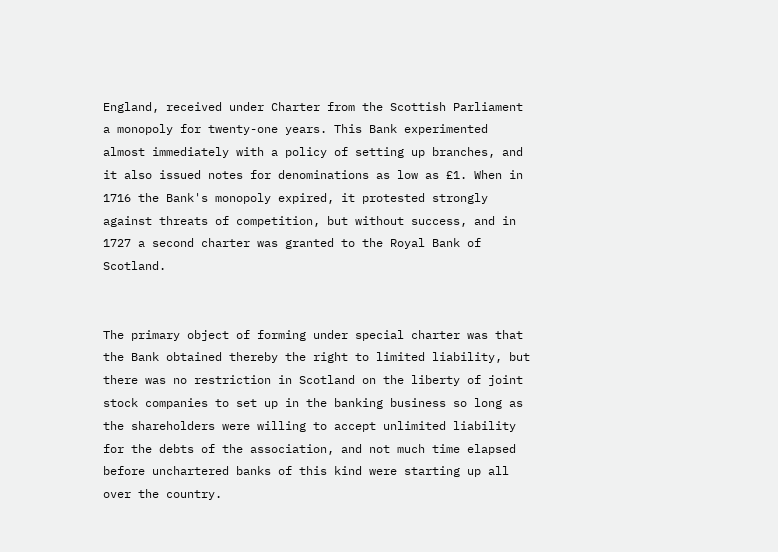England, received under Charter from the Scottish Parliament a monopoly for twenty-one years. This Bank experimented almost immediately with a policy of setting up branches, and it also issued notes for denominations as low as £1. When in 1716 the Bank's monopoly expired, it protested strongly against threats of competition, but without success, and in 1727 a second charter was granted to the Royal Bank of Scotland.


The primary object of forming under special charter was that the Bank obtained thereby the right to limited liability, but there was no restriction in Scotland on the liberty of joint stock companies to set up in the banking business so long as the shareholders were willing to accept unlimited liability for the debts of the association, and not much time elapsed before unchartered banks of this kind were starting up all over the country.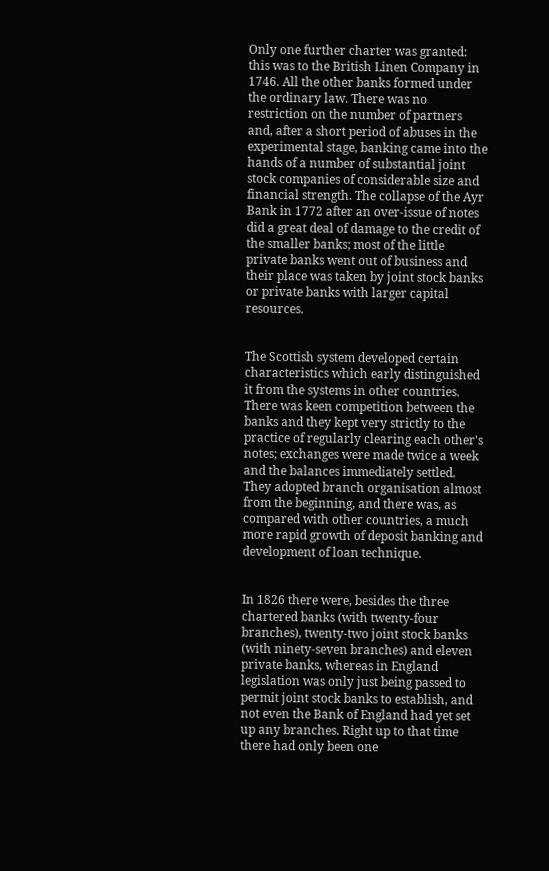Only one further charter was granted: this was to the British Linen Company in 1746. All the other banks formed under the ordinary law. There was no restriction on the number of partners and, after a short period of abuses in the experimental stage, banking came into the hands of a number of substantial joint stock companies of considerable size and financial strength. The collapse of the Ayr Bank in 1772 after an over-issue of notes did a great deal of damage to the credit of the smaller banks; most of the little private banks went out of business and their place was taken by joint stock banks or private banks with larger capital resources.


The Scottish system developed certain characteristics which early distinguished it from the systems in other countries. There was keen competition between the banks and they kept very strictly to the practice of regularly clearing each other's notes; exchanges were made twice a week and the balances immediately settled. They adopted branch organisation almost from the beginning, and there was, as compared with other countries, a much more rapid growth of deposit banking and development of loan technique.


In 1826 there were, besides the three chartered banks (with twenty-four branches), twenty-two joint stock banks (with ninety-seven branches) and eleven private banks, whereas in England legislation was only just being passed to permit joint stock banks to establish, and not even the Bank of England had yet set up any branches. Right up to that time there had only been one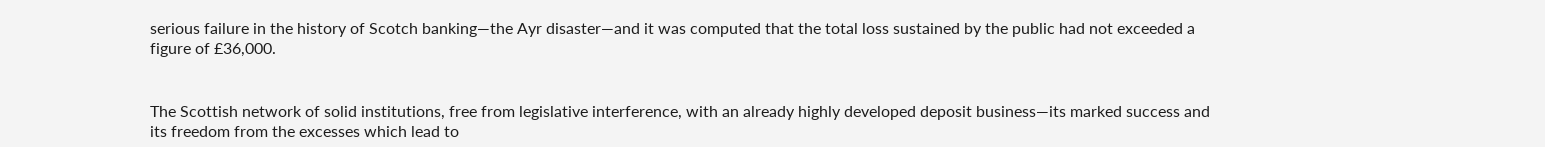serious failure in the history of Scotch banking—the Ayr disaster—and it was computed that the total loss sustained by the public had not exceeded a figure of £36,000.


The Scottish network of solid institutions, free from legislative interference, with an already highly developed deposit business—its marked success and its freedom from the excesses which lead to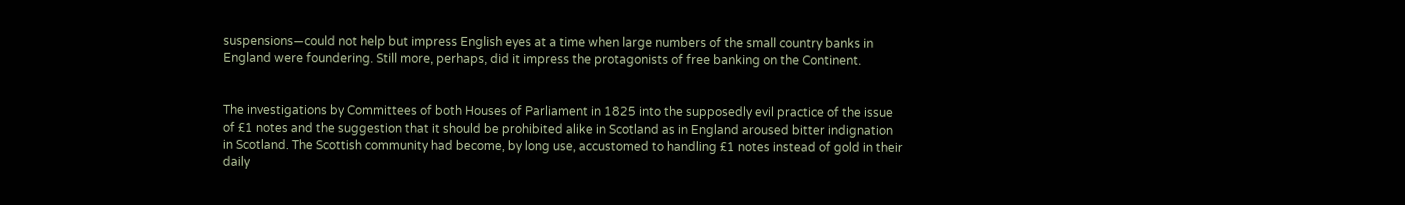suspensions—could not help but impress English eyes at a time when large numbers of the small country banks in England were foundering. Still more, perhaps, did it impress the protagonists of free banking on the Continent.


The investigations by Committees of both Houses of Parliament in 1825 into the supposedly evil practice of the issue of £1 notes and the suggestion that it should be prohibited alike in Scotland as in England aroused bitter indignation in Scotland. The Scottish community had become, by long use, accustomed to handling £1 notes instead of gold in their daily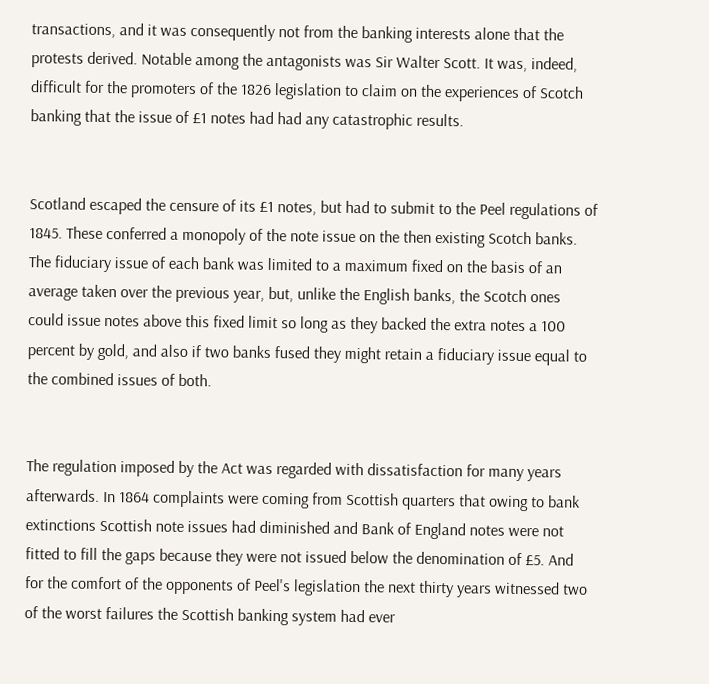transactions, and it was consequently not from the banking interests alone that the protests derived. Notable among the antagonists was Sir Walter Scott. It was, indeed, difficult for the promoters of the 1826 legislation to claim on the experiences of Scotch banking that the issue of £1 notes had had any catastrophic results.


Scotland escaped the censure of its £1 notes, but had to submit to the Peel regulations of 1845. These conferred a monopoly of the note issue on the then existing Scotch banks. The fiduciary issue of each bank was limited to a maximum fixed on the basis of an average taken over the previous year, but, unlike the English banks, the Scotch ones could issue notes above this fixed limit so long as they backed the extra notes a 100 percent by gold, and also if two banks fused they might retain a fiduciary issue equal to the combined issues of both.


The regulation imposed by the Act was regarded with dissatisfaction for many years afterwards. In 1864 complaints were coming from Scottish quarters that owing to bank extinctions Scottish note issues had diminished and Bank of England notes were not fitted to fill the gaps because they were not issued below the denomination of £5. And for the comfort of the opponents of Peel's legislation the next thirty years witnessed two of the worst failures the Scottish banking system had ever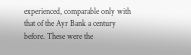experienced, comparable only with that of the Ayr Bank a century before. These were the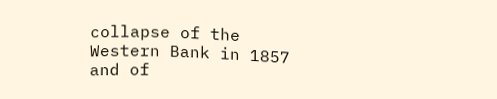collapse of the Western Bank in 1857 and of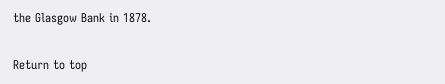the Glasgow Bank in 1878.

Return to top